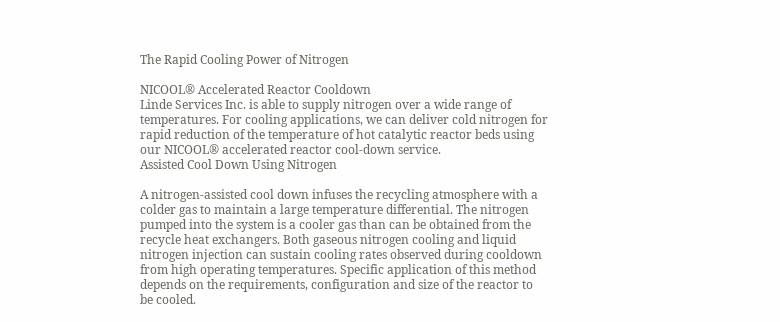The Rapid Cooling Power of Nitrogen

NICOOL® Accelerated Reactor Cooldown
Linde Services Inc. is able to supply nitrogen over a wide range of temperatures. For cooling applications, we can deliver cold nitrogen for rapid reduction of the temperature of hot catalytic reactor beds using our NICOOL® accelerated reactor cool-down service.
Assisted Cool Down Using Nitrogen

A nitrogen-assisted cool down infuses the recycling atmosphere with a colder gas to maintain a large temperature differential. The nitrogen pumped into the system is a cooler gas than can be obtained from the recycle heat exchangers. Both gaseous nitrogen cooling and liquid nitrogen injection can sustain cooling rates observed during cooldown from high operating temperatures. Specific application of this method depends on the requirements, configuration and size of the reactor to be cooled.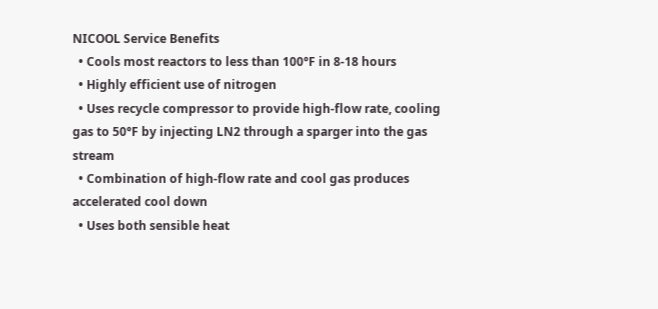NICOOL Service Benefits
  • Cools most reactors to less than 100°F in 8-18 hours
  • Highly efficient use of nitrogen
  • Uses recycle compressor to provide high-flow rate, cooling gas to 50°F by injecting LN2 through a sparger into the gas stream
  • Combination of high-flow rate and cool gas produces accelerated cool down
  • Uses both sensible heat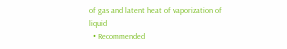of gas and latent heat of vaporization of liquid
  • Recommended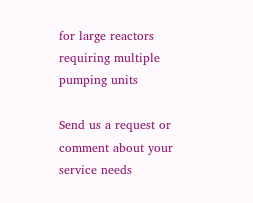for large reactors requiring multiple pumping units

Send us a request or comment about your service needs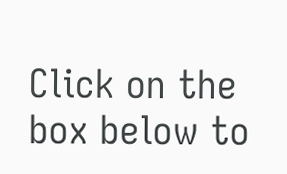Click on the box below to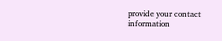provide your contact information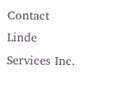Contact Linde Services Inc.